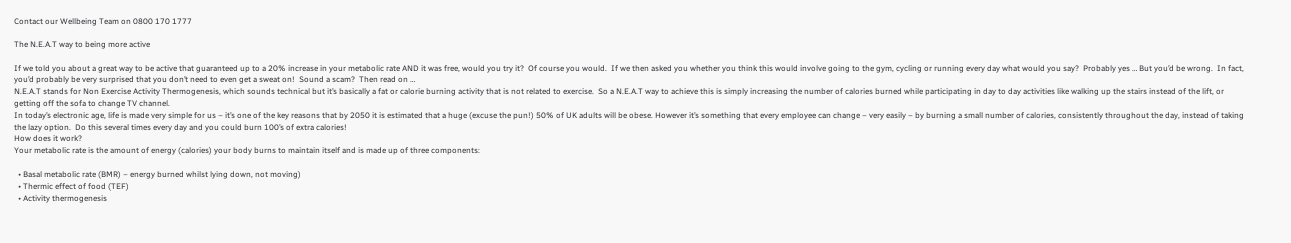Contact our Wellbeing Team on 0800 170 1777

The N.E.A.T way to being more active

If we told you about a great way to be active that guaranteed up to a 20% increase in your metabolic rate AND it was free, would you try it?  Of course you would.  If we then asked you whether you think this would involve going to the gym, cycling or running every day what would you say?  Probably yes … But you’d be wrong.  In fact, you’d probably be very surprised that you don’t need to even get a sweat on!  Sound a scam?  Then read on …
N.E.A.T stands for Non Exercise Activity Thermogenesis, which sounds technical but it’s basically a fat or calorie burning activity that is not related to exercise.  So a N.E.A.T way to achieve this is simply increasing the number of calories burned while participating in day to day activities like walking up the stairs instead of the lift, or getting off the sofa to change TV channel.
In today’s electronic age, life is made very simple for us – it’s one of the key reasons that by 2050 it is estimated that a huge (excuse the pun!) 50% of UK adults will be obese. However it’s something that every employee can change – very easily – by burning a small number of calories, consistently throughout the day, instead of taking the lazy option.  Do this several times every day and you could burn 100’s of extra calories!
How does it work?
Your metabolic rate is the amount of energy (calories) your body burns to maintain itself and is made up of three components:

  • Basal metabolic rate (BMR) – energy burned whilst lying down, not moving)
  • Thermic effect of food (TEF)
  • Activity thermogenesis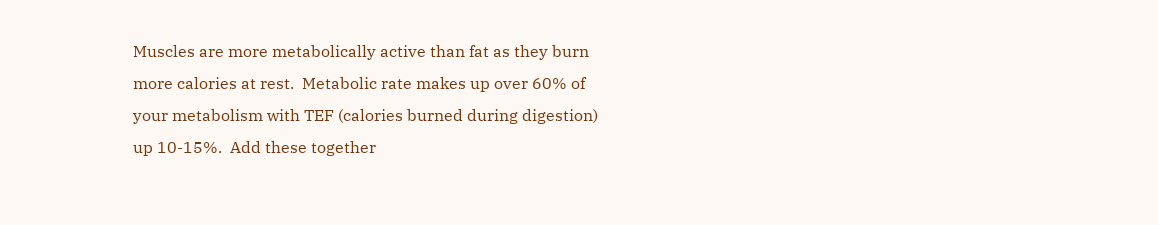Muscles are more metabolically active than fat as they burn more calories at rest.  Metabolic rate makes up over 60% of your metabolism with TEF (calories burned during digestion) up 10-15%.  Add these together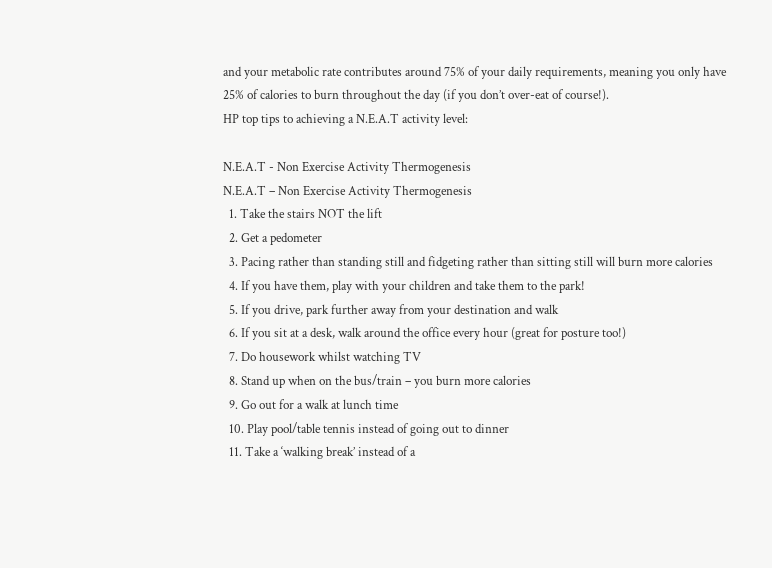and your metabolic rate contributes around 75% of your daily requirements, meaning you only have 25% of calories to burn throughout the day (if you don’t over-eat of course!).
HP top tips to achieving a N.E.A.T activity level:

N.E.A.T - Non Exercise Activity Thermogenesis
N.E.A.T – Non Exercise Activity Thermogenesis
  1. Take the stairs NOT the lift
  2. Get a pedometer
  3. Pacing rather than standing still and fidgeting rather than sitting still will burn more calories
  4. If you have them, play with your children and take them to the park!
  5. If you drive, park further away from your destination and walk
  6. If you sit at a desk, walk around the office every hour (great for posture too!)
  7. Do housework whilst watching TV
  8. Stand up when on the bus/train – you burn more calories
  9. Go out for a walk at lunch time
  10. Play pool/table tennis instead of going out to dinner
  11. Take a ‘walking break’ instead of a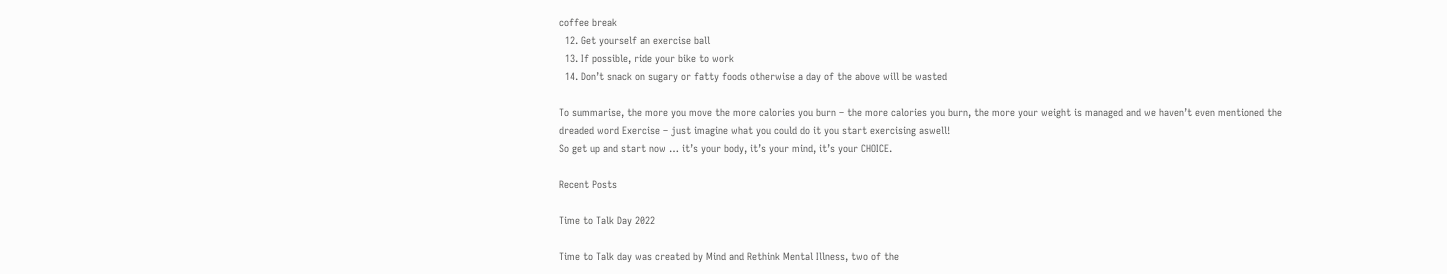coffee break
  12. Get yourself an exercise ball
  13. If possible, ride your bike to work
  14. Don’t snack on sugary or fatty foods otherwise a day of the above will be wasted

To summarise, the more you move the more calories you burn – the more calories you burn, the more your weight is managed and we haven’t even mentioned the dreaded word Exercise – just imagine what you could do it you start exercising aswell!
So get up and start now … it’s your body, it’s your mind, it’s your CHOICE.

Recent Posts

Time to Talk Day 2022

Time to Talk day was created by Mind and Rethink Mental Illness, two of the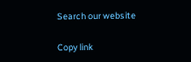Search our website

Copy link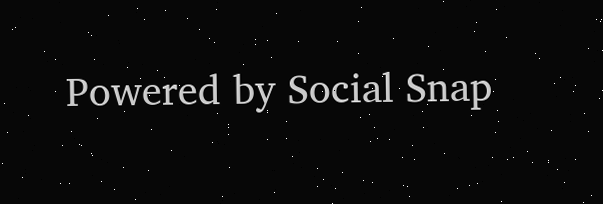Powered by Social Snap